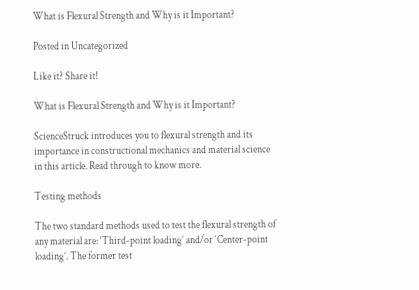What is Flexural Strength and Why is it Important?

Posted in Uncategorized

Like it? Share it!

What is Flexural Strength and Why is it Important?

ScienceStruck introduces you to flexural strength and its importance in constructional mechanics and material science in this article. Read through to know more.

Testing methods

The two standard methods used to test the flexural strength of any material are: ‘Third-point loading’ and/or ‘Center-point loading’. The former test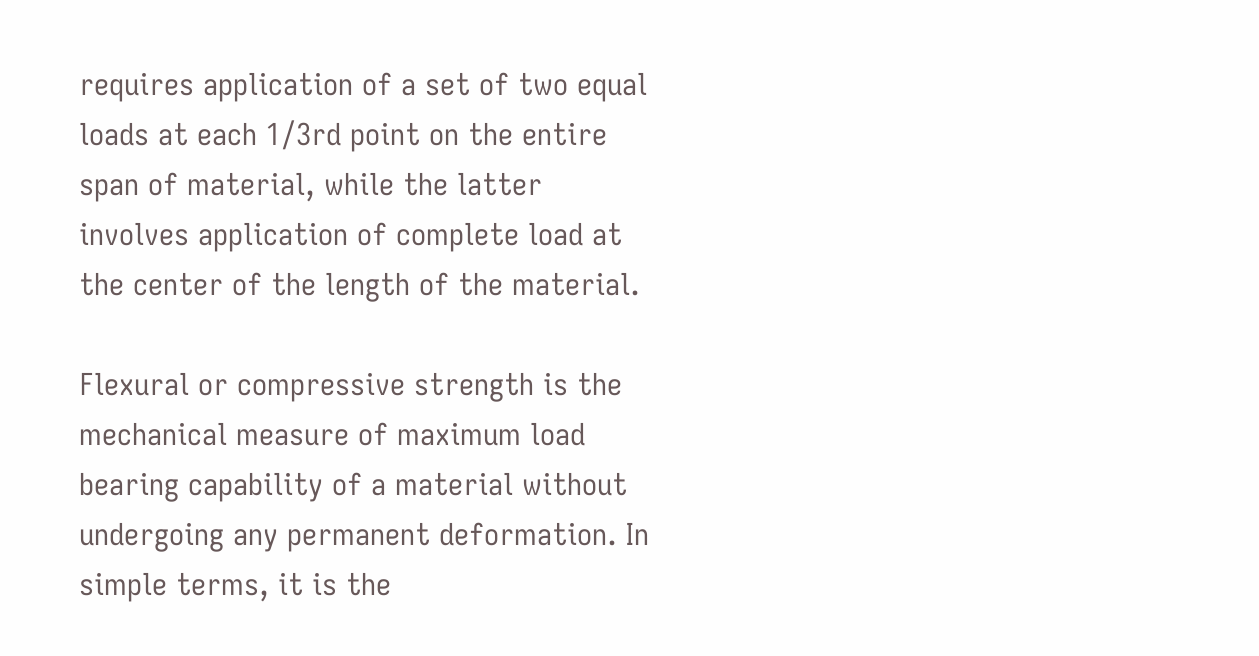requires application of a set of two equal loads at each 1/3rd point on the entire span of material, while the latter involves application of complete load at the center of the length of the material.

Flexural or compressive strength is the mechanical measure of maximum load bearing capability of a material without undergoing any permanent deformation. In simple terms, it is the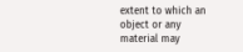extent to which an object or any material may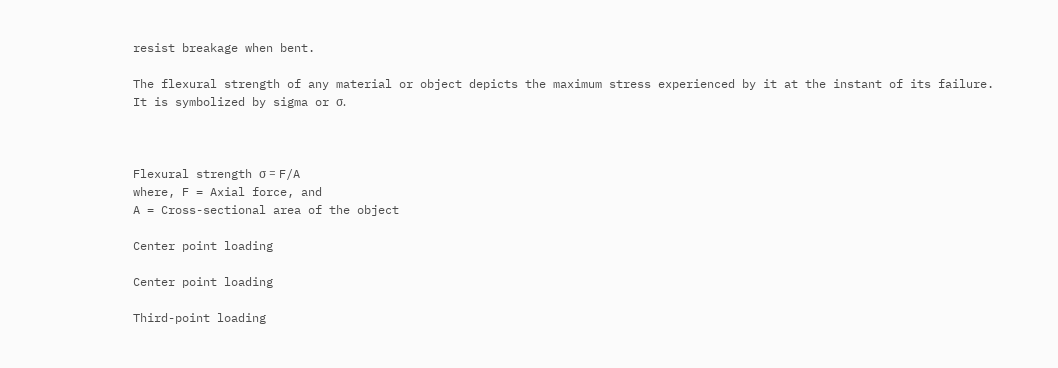resist breakage when bent.

The flexural strength of any material or object depicts the maximum stress experienced by it at the instant of its failure. It is symbolized by sigma or σ.



Flexural strength σ = F/A
where, F = Axial force, and
A = Cross-sectional area of the object

Center point loading

Center point loading

Third-point loading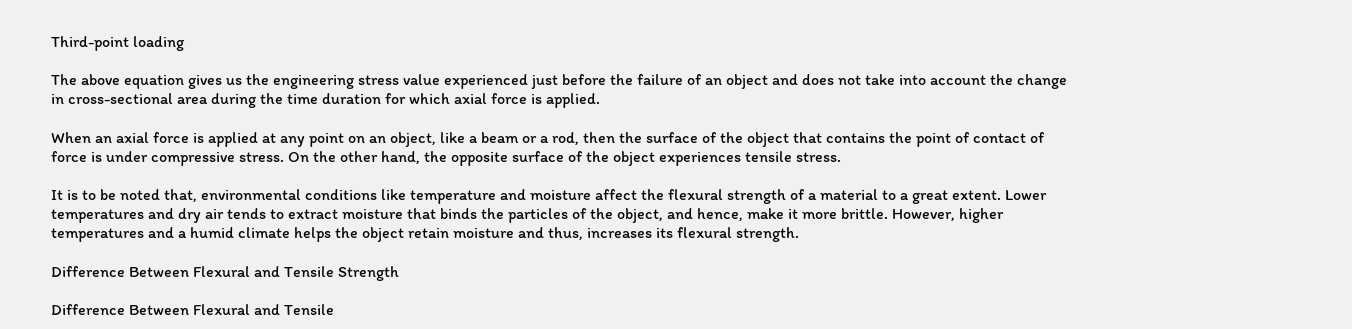Third-point loading

The above equation gives us the engineering stress value experienced just before the failure of an object and does not take into account the change in cross-sectional area during the time duration for which axial force is applied.

When an axial force is applied at any point on an object, like a beam or a rod, then the surface of the object that contains the point of contact of force is under compressive stress. On the other hand, the opposite surface of the object experiences tensile stress.

It is to be noted that, environmental conditions like temperature and moisture affect the flexural strength of a material to a great extent. Lower temperatures and dry air tends to extract moisture that binds the particles of the object, and hence, make it more brittle. However, higher temperatures and a humid climate helps the object retain moisture and thus, increases its flexural strength.

Difference Between Flexural and Tensile Strength

Difference Between Flexural and Tensile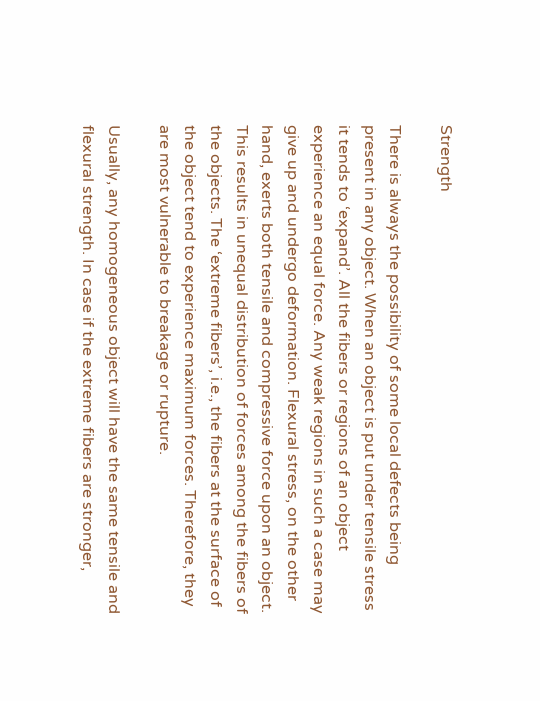Strength

There is always the possibility of some local defects being present in any object. When an object is put under tensile stress it tends to ‘expand’. All the fibers or regions of an object experience an equal force. Any weak regions in such a case may give up and undergo deformation. Flexural stress, on the other hand, exerts both tensile and compressive force upon an object. This results in unequal distribution of forces among the fibers of the objects. The ‘extreme fibers’, i.e., the fibers at the surface of the object tend to experience maximum forces. Therefore, they are most vulnerable to breakage or rupture.

Usually, any homogeneous object will have the same tensile and flexural strength. In case if the extreme fibers are stronger,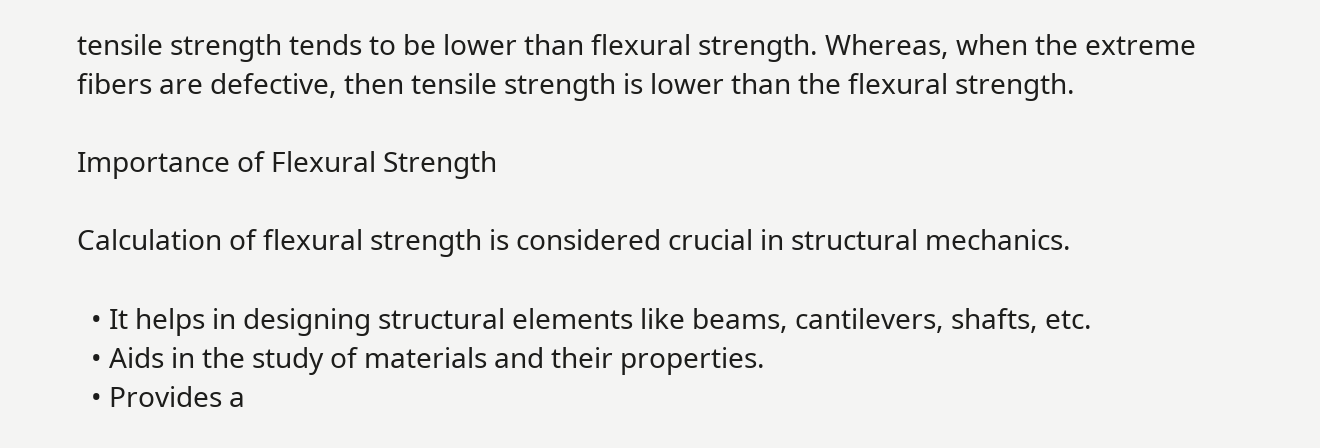tensile strength tends to be lower than flexural strength. Whereas, when the extreme fibers are defective, then tensile strength is lower than the flexural strength.

Importance of Flexural Strength

Calculation of flexural strength is considered crucial in structural mechanics.

  • It helps in designing structural elements like beams, cantilevers, shafts, etc.
  • Aids in the study of materials and their properties.
  • Provides a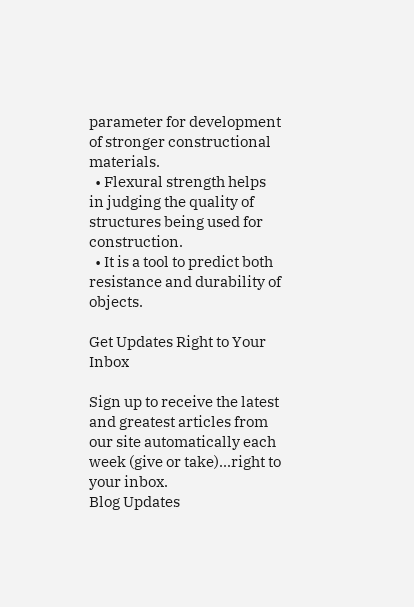parameter for development of stronger constructional materials.
  • Flexural strength helps in judging the quality of structures being used for construction.
  • It is a tool to predict both resistance and durability of objects.

Get Updates Right to Your Inbox

Sign up to receive the latest and greatest articles from our site automatically each week (give or take)...right to your inbox.
Blog Updates